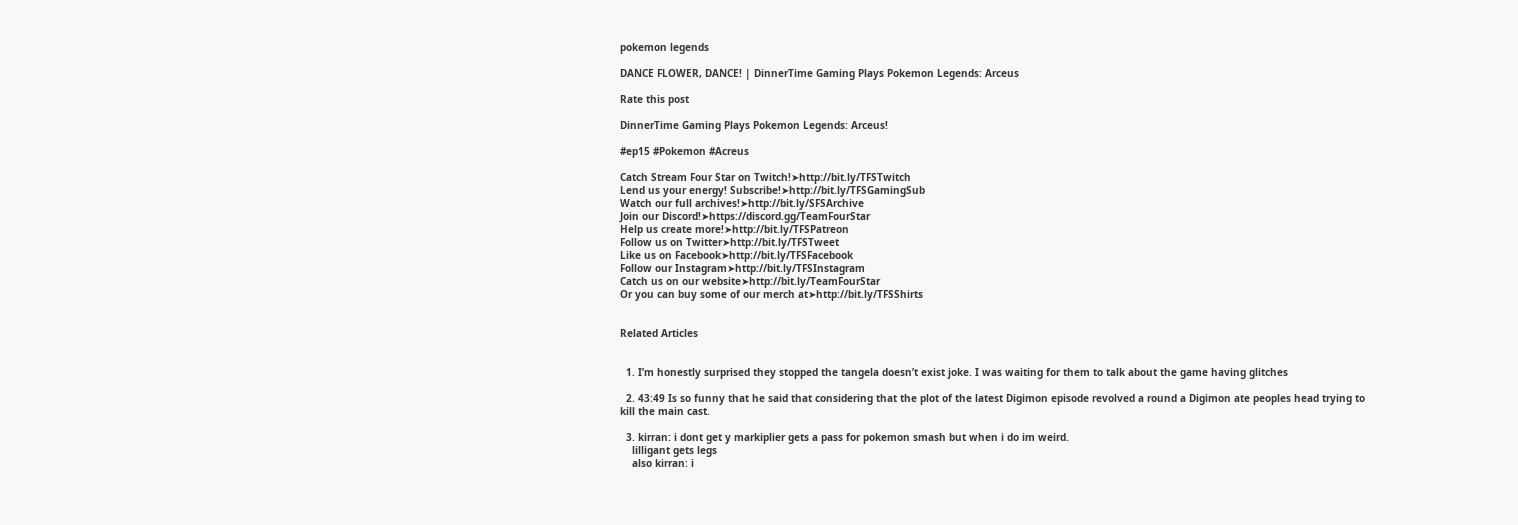pokemon legends

DANCE FLOWER, DANCE! | DinnerTime Gaming Plays Pokemon Legends: Arceus

Rate this post

DinnerTime Gaming Plays Pokemon Legends: Arceus!

#ep15 #Pokemon #Acreus

Catch Stream Four Star on Twitch!➤http://bit.ly/TFSTwitch
Lend us your energy! Subscribe!➤http://bit.ly/TFSGamingSub
Watch our full archives!➤http://bit.ly/SFSArchive
Join our Discord!➤https://discord.gg/TeamFourStar
Help us create more!➤http://bit.ly/TFSPatreon
Follow us on Twitter➤http://bit.ly/TFSTweet
Like us on Facebook➤http://bit.ly/TFSFacebook
Follow our Instagram➤http://bit.ly/TFSInstagram
Catch us on our website➤http://bit.ly/TeamFourStar
Or you can buy some of our merch at➤http://bit.ly/TFSShirts


Related Articles


  1. I’m honestly surprised they stopped the tangela doesn’t exist joke. I was waiting for them to talk about the game having glitches

  2. 43:49 Is so funny that he said that considering that the plot of the latest Digimon episode revolved a round a Digimon ate peoples head trying to kill the main cast.

  3. kirran: i dont get y markiplier gets a pass for pokemon smash but when i do im weird.
    lilligant gets legs
    also kirran: i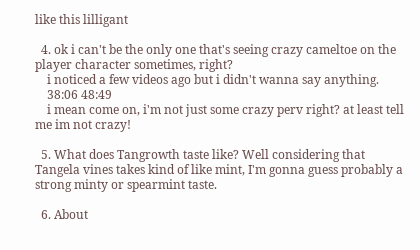like this lilligant

  4. ok i can't be the only one that's seeing crazy cameltoe on the player character sometimes, right?
    i noticed a few videos ago but i didn't wanna say anything.
    38:06 48:49
    i mean come on, i'm not just some crazy perv right? at least tell me im not crazy!

  5. What does Tangrowth taste like? Well considering that Tangela vines takes kind of like mint, I'm gonna guess probably a strong minty or spearmint taste.

  6. About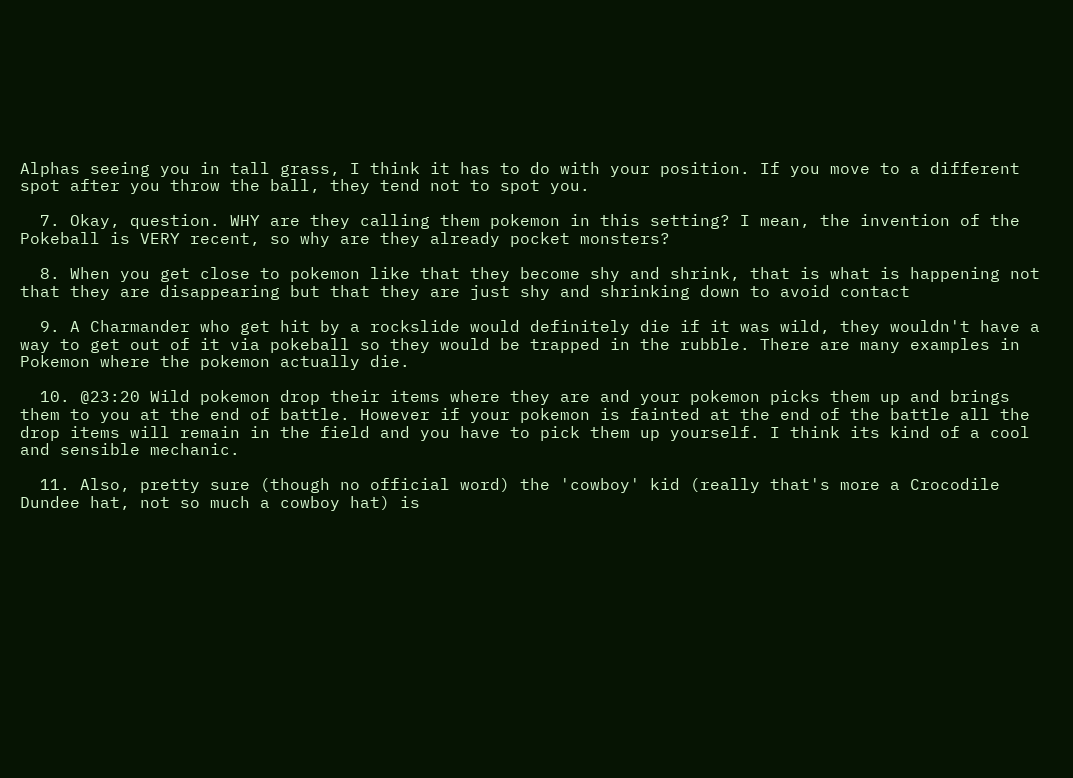Alphas seeing you in tall grass, I think it has to do with your position. If you move to a different spot after you throw the ball, they tend not to spot you.

  7. Okay, question. WHY are they calling them pokemon in this setting? I mean, the invention of the Pokeball is VERY recent, so why are they already pocket monsters?

  8. When you get close to pokemon like that they become shy and shrink, that is what is happening not that they are disappearing but that they are just shy and shrinking down to avoid contact

  9. A Charmander who get hit by a rockslide would definitely die if it was wild, they wouldn't have a way to get out of it via pokeball so they would be trapped in the rubble. There are many examples in Pokemon where the pokemon actually die.

  10. @23:20 Wild pokemon drop their items where they are and your pokemon picks them up and brings them to you at the end of battle. However if your pokemon is fainted at the end of the battle all the drop items will remain in the field and you have to pick them up yourself. I think its kind of a cool and sensible mechanic.

  11. Also, pretty sure (though no official word) the 'cowboy' kid (really that's more a Crocodile Dundee hat, not so much a cowboy hat) is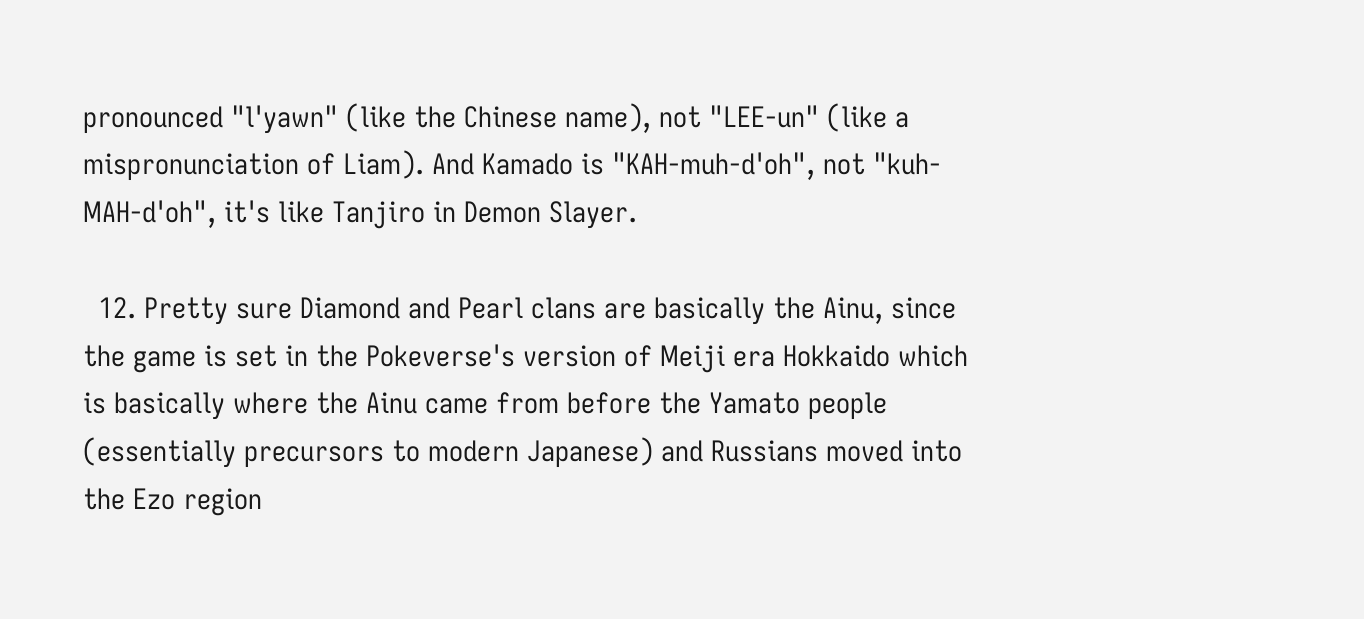pronounced "l'yawn" (like the Chinese name), not "LEE-un" (like a mispronunciation of Liam). And Kamado is "KAH-muh-d'oh", not "kuh-MAH-d'oh", it's like Tanjiro in Demon Slayer.

  12. Pretty sure Diamond and Pearl clans are basically the Ainu, since the game is set in the Pokeverse's version of Meiji era Hokkaido which is basically where the Ainu came from before the Yamato people (essentially precursors to modern Japanese) and Russians moved into the Ezo region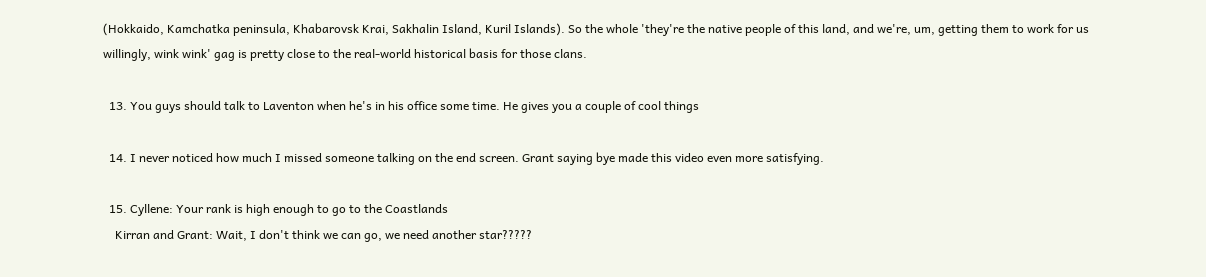(Hokkaido, Kamchatka peninsula, Khabarovsk Krai, Sakhalin Island, Kuril Islands). So the whole 'they're the native people of this land, and we're, um, getting them to work for us willingly, wink wink' gag is pretty close to the real-world historical basis for those clans.

  13. You guys should talk to Laventon when he's in his office some time. He gives you a couple of cool things

  14. I never noticed how much I missed someone talking on the end screen. Grant saying bye made this video even more satisfying.

  15. Cyllene: Your rank is high enough to go to the Coastlands
    Kirran and Grant: Wait, I don't think we can go, we need another star?????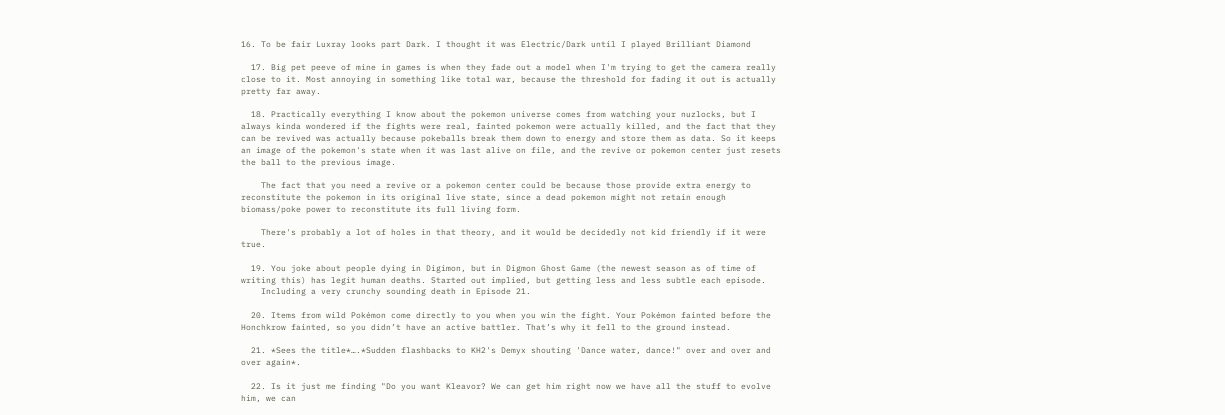16. To be fair Luxray looks part Dark. I thought it was Electric/Dark until I played Brilliant Diamond

  17. Big pet peeve of mine in games is when they fade out a model when I'm trying to get the camera really close to it. Most annoying in something like total war, because the threshold for fading it out is actually pretty far away.

  18. Practically everything I know about the pokemon universe comes from watching your nuzlocks, but I always kinda wondered if the fights were real, fainted pokemon were actually killed, and the fact that they can be revived was actually because pokeballs break them down to energy and store them as data. So it keeps an image of the pokemon's state when it was last alive on file, and the revive or pokemon center just resets the ball to the previous image.

    The fact that you need a revive or a pokemon center could be because those provide extra energy to reconstitute the pokemon in its original live state, since a dead pokemon might not retain enough biomass/poke power to reconstitute its full living form.

    There's probably a lot of holes in that theory, and it would be decidedly not kid friendly if it were true.

  19. You joke about people dying in Digimon, but in Digmon Ghost Game (the newest season as of time of writing this) has legit human deaths. Started out implied, but getting less and less subtle each episode.
    Including a very crunchy sounding death in Episode 21.

  20. Items from wild Pokémon come directly to you when you win the fight. Your Pokémon fainted before the Honchkrow fainted, so you didn’t have an active battler. That’s why it fell to the ground instead.

  21. *Sees the title*….*Sudden flashbacks to KH2's Demyx shouting 'Dance water, dance!" over and over and over again*.

  22. Is it just me finding "Do you want Kleavor? We can get him right now we have all the stuff to evolve him, we can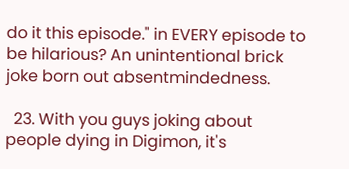do it this episode." in EVERY episode to be hilarious? An unintentional brick joke born out absentmindedness.

  23. With you guys joking about people dying in Digimon, it's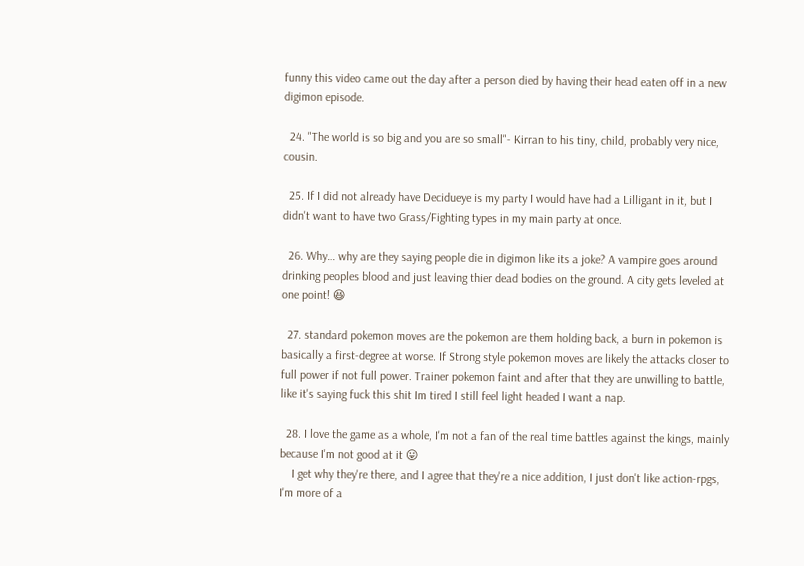funny this video came out the day after a person died by having their head eaten off in a new digimon episode.

  24. "The world is so big and you are so small"- Kirran to his tiny, child, probably very nice, cousin.

  25. If I did not already have Decidueye is my party I would have had a Lilligant in it, but I didn't want to have two Grass/Fighting types in my main party at once.

  26. Why… why are they saying people die in digimon like its a joke? A vampire goes around drinking peoples blood and just leaving thier dead bodies on the ground. A city gets leveled at one point! 😆

  27. standard pokemon moves are the pokemon are them holding back, a burn in pokemon is basically a first-degree at worse. If Strong style pokemon moves are likely the attacks closer to full power if not full power. Trainer pokemon faint and after that they are unwilling to battle, like it's saying fuck this shit Im tired I still feel light headed I want a nap.

  28. I love the game as a whole, I'm not a fan of the real time battles against the kings, mainly because I'm not good at it 😛
    I get why they're there, and I agree that they're a nice addition, I just don't like action-rpgs, I'm more of a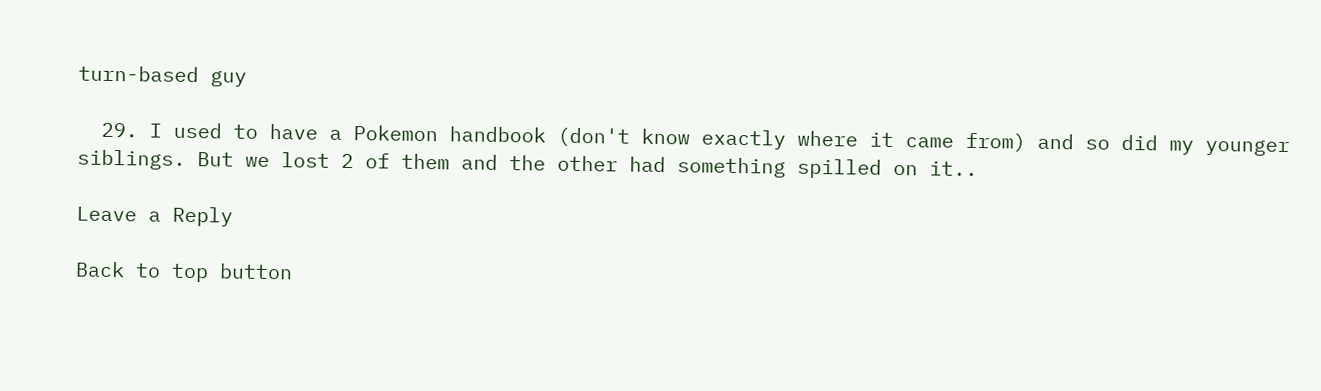turn-based guy

  29. I used to have a Pokemon handbook (don't know exactly where it came from) and so did my younger siblings. But we lost 2 of them and the other had something spilled on it..

Leave a Reply

Back to top button